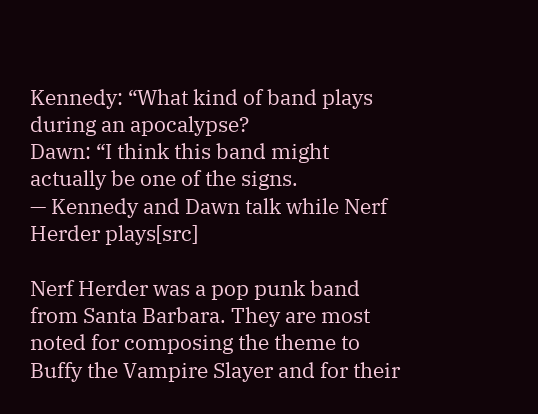Kennedy: “What kind of band plays during an apocalypse?
Dawn: “I think this band might actually be one of the signs.
— Kennedy and Dawn talk while Nerf Herder plays[src]

Nerf Herder was a pop punk band from Santa Barbara. They are most noted for composing the theme to Buffy the Vampire Slayer and for their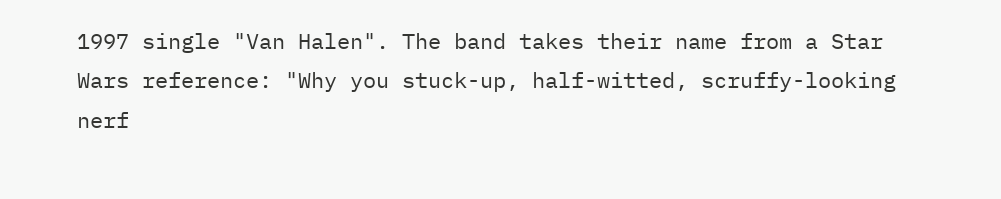1997 single "Van Halen". The band takes their name from a Star Wars reference: "Why you stuck-up, half-witted, scruffy-looking nerf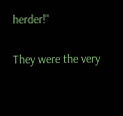herder!"

They were the very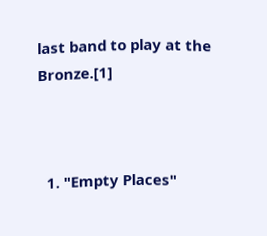last band to play at the Bronze.[1]



  1. "Empty Places"